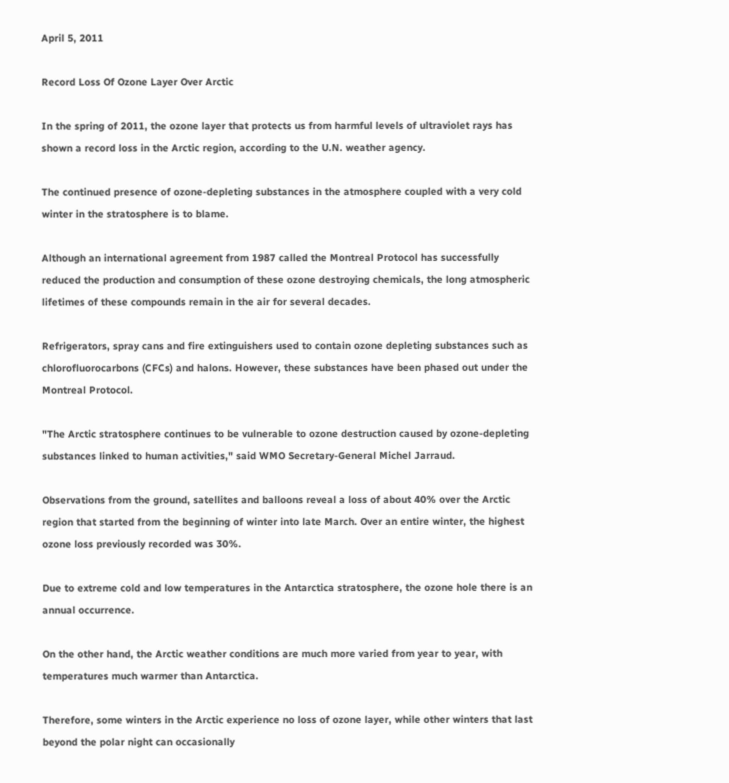April 5, 2011

Record Loss Of Ozone Layer Over Arctic

In the spring of 2011, the ozone layer that protects us from harmful levels of ultraviolet rays has shown a record loss in the Arctic region, according to the U.N. weather agency.

The continued presence of ozone-depleting substances in the atmosphere coupled with a very cold winter in the stratosphere is to blame.

Although an international agreement from 1987 called the Montreal Protocol has successfully reduced the production and consumption of these ozone destroying chemicals, the long atmospheric lifetimes of these compounds remain in the air for several decades.

Refrigerators, spray cans and fire extinguishers used to contain ozone depleting substances such as chlorofluorocarbons (CFCs) and halons. However, these substances have been phased out under the Montreal Protocol.

"The Arctic stratosphere continues to be vulnerable to ozone destruction caused by ozone-depleting substances linked to human activities," said WMO Secretary-General Michel Jarraud.

Observations from the ground, satellites and balloons reveal a loss of about 40% over the Arctic region that started from the beginning of winter into late March. Over an entire winter, the highest ozone loss previously recorded was 30%.

Due to extreme cold and low temperatures in the Antarctica stratosphere, the ozone hole there is an annual occurrence.

On the other hand, the Arctic weather conditions are much more varied from year to year, with temperatures much warmer than Antarctica.

Therefore, some winters in the Arctic experience no loss of ozone layer, while other winters that last beyond the polar night can occasionally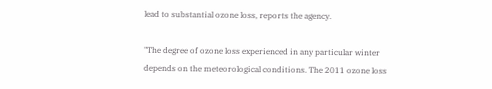lead to substantial ozone loss, reports the agency.

"The degree of ozone loss experienced in any particular winter depends on the meteorological conditions. The 2011 ozone loss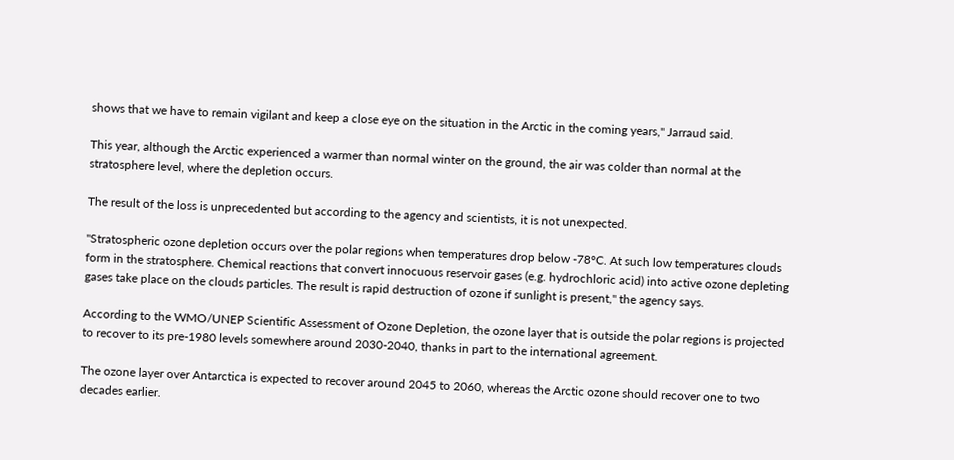shows that we have to remain vigilant and keep a close eye on the situation in the Arctic in the coming years," Jarraud said.

This year, although the Arctic experienced a warmer than normal winter on the ground, the air was colder than normal at the stratosphere level, where the depletion occurs.

The result of the loss is unprecedented but according to the agency and scientists, it is not unexpected.

"Stratospheric ozone depletion occurs over the polar regions when temperatures drop below -78°C. At such low temperatures clouds form in the stratosphere. Chemical reactions that convert innocuous reservoir gases (e.g. hydrochloric acid) into active ozone depleting gases take place on the clouds particles. The result is rapid destruction of ozone if sunlight is present," the agency says.

According to the WMO/UNEP Scientific Assessment of Ozone Depletion, the ozone layer that is outside the polar regions is projected to recover to its pre-1980 levels somewhere around 2030-2040, thanks in part to the international agreement.

The ozone layer over Antarctica is expected to recover around 2045 to 2060, whereas the Arctic ozone should recover one to two decades earlier.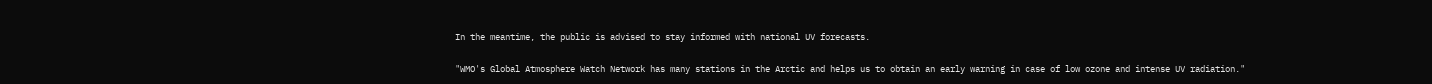In the meantime, the public is advised to stay informed with national UV forecasts.

"WMO's Global Atmosphere Watch Network has many stations in the Arctic and helps us to obtain an early warning in case of low ozone and intense UV radiation."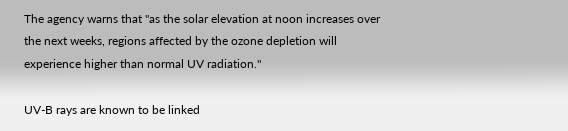The agency warns that "as the solar elevation at noon increases over the next weeks, regions affected by the ozone depletion will experience higher than normal UV radiation."

UV-B rays are known to be linked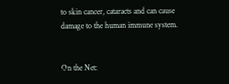to skin cancer, cataracts and can cause damage to the human immune system.


On the Net: